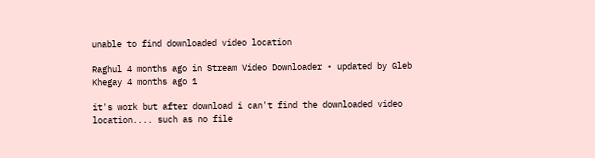unable to find downloaded video location

Raghul 4 months ago in Stream Video Downloader • updated by Gleb Khegay 4 months ago 1

it's work but after download i can't find the downloaded video location.... such as no file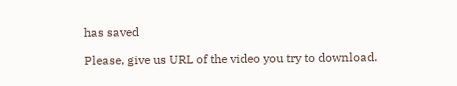has saved

Please, give us URL of the video you try to download.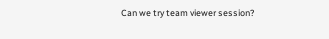Can we try team viewer session?